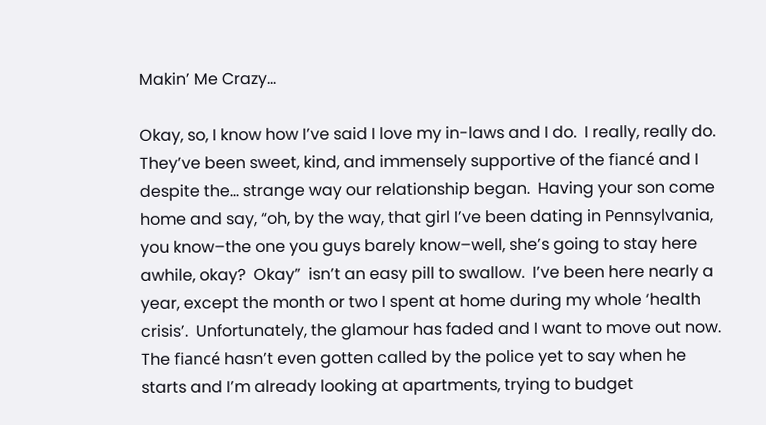Makin’ Me Crazy…

Okay, so, I know how I’ve said I love my in-laws and I do.  I really, really do.  They’ve been sweet, kind, and immensely supportive of the fiancé and I despite the… strange way our relationship began.  Having your son come home and say, “oh, by the way, that girl I’ve been dating in Pennsylvania, you know–the one you guys barely know–well, she’s going to stay here awhile, okay?  Okay”  isn’t an easy pill to swallow.  I’ve been here nearly a year, except the month or two I spent at home during my whole ‘health crisis’.  Unfortunately, the glamour has faded and I want to move out now.  The fiancé hasn’t even gotten called by the police yet to say when he starts and I’m already looking at apartments, trying to budget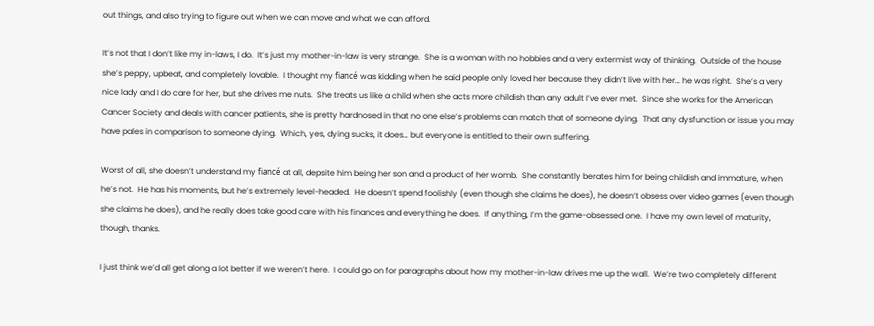out things, and also trying to figure out when we can move and what we can afford.

It’s not that I don’t like my in-laws, I do.  It’s just my mother-in-law is very strange.  She is a woman with no hobbies and a very extermist way of thinking.  Outside of the house she’s peppy, upbeat, and completely lovable.  I thought my fiancé was kidding when he said people only loved her because they didn’t live with her… he was right.  She’s a very nice lady and I do care for her, but she drives me nuts.  She treats us like a child when she acts more childish than any adult I’ve ever met.  Since she works for the American Cancer Society and deals with cancer patients, she is pretty hardnosed in that no one else’s problems can match that of someone dying.  That any dysfunction or issue you may have pales in comparison to someone dying.  Which, yes, dying sucks, it does… but everyone is entitled to their own suffering.

Worst of all, she doesn’t understand my fiancé at all, depsite him being her son and a product of her womb.  She constantly berates him for being childish and immature, when he’s not.  He has his moments, but he’s extremely level-headed.  He doesn’t spend foolishly (even though she claims he does), he doesn’t obsess over video games (even though she claims he does), and he really does take good care with his finances and everything he does.  If anything, I’m the game-obsessed one.  I have my own level of maturity, though, thanks.

I just think we’d all get along a lot better if we weren’t here.  I could go on for paragraphs about how my mother-in-law drives me up the wall.  We’re two completely different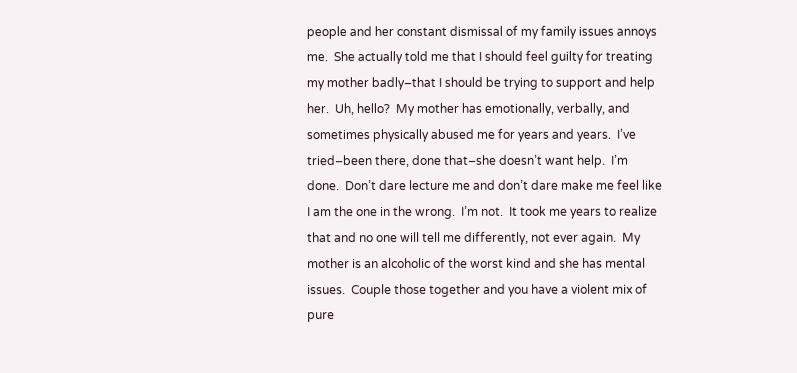people and her constant dismissal of my family issues annoys me.  She actually told me that I should feel guilty for treating my mother badly–that I should be trying to support and help her.  Uh, hello?  My mother has emotionally, verbally, and sometimes physically abused me for years and years.  I’ve tried–been there, done that–she doesn’t want help.  I’m done.  Don’t dare lecture me and don’t dare make me feel like I am the one in the wrong.  I’m not.  It took me years to realize that and no one will tell me differently, not ever again.  My mother is an alcoholic of the worst kind and she has mental issues.  Couple those together and you have a violent mix of pure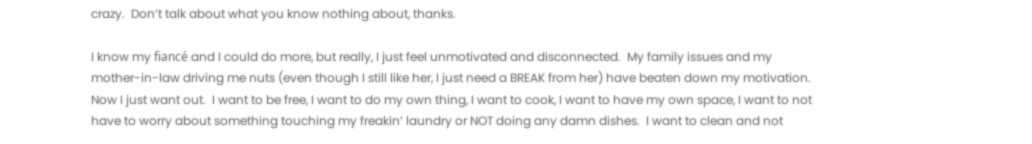crazy.  Don’t talk about what you know nothing about, thanks.

I know my fiancé and I could do more, but really, I just feel unmotivated and disconnected.  My family issues and my mother-in-law driving me nuts (even though I still like her, I just need a BREAK from her) have beaten down my motivation.  Now I just want out.  I want to be free, I want to do my own thing, I want to cook, I want to have my own space, I want to not have to worry about something touching my freakin’ laundry or NOT doing any damn dishes.  I want to clean and not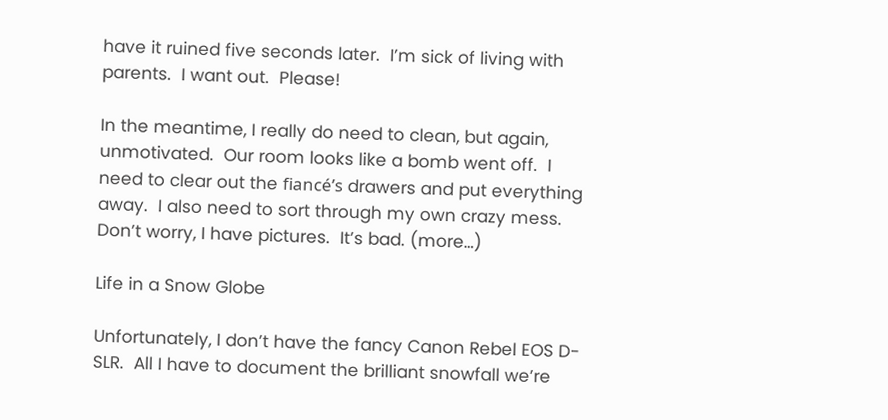have it ruined five seconds later.  I’m sick of living with parents.  I want out.  Please!

In the meantime, I really do need to clean, but again, unmotivated.  Our room looks like a bomb went off.  I need to clear out the fiancé’s drawers and put everything away.  I also need to sort through my own crazy mess.  Don’t worry, I have pictures.  It’s bad. (more…)

Life in a Snow Globe

Unfortunately, I don’t have the fancy Canon Rebel EOS D-SLR.  All I have to document the brilliant snowfall we’re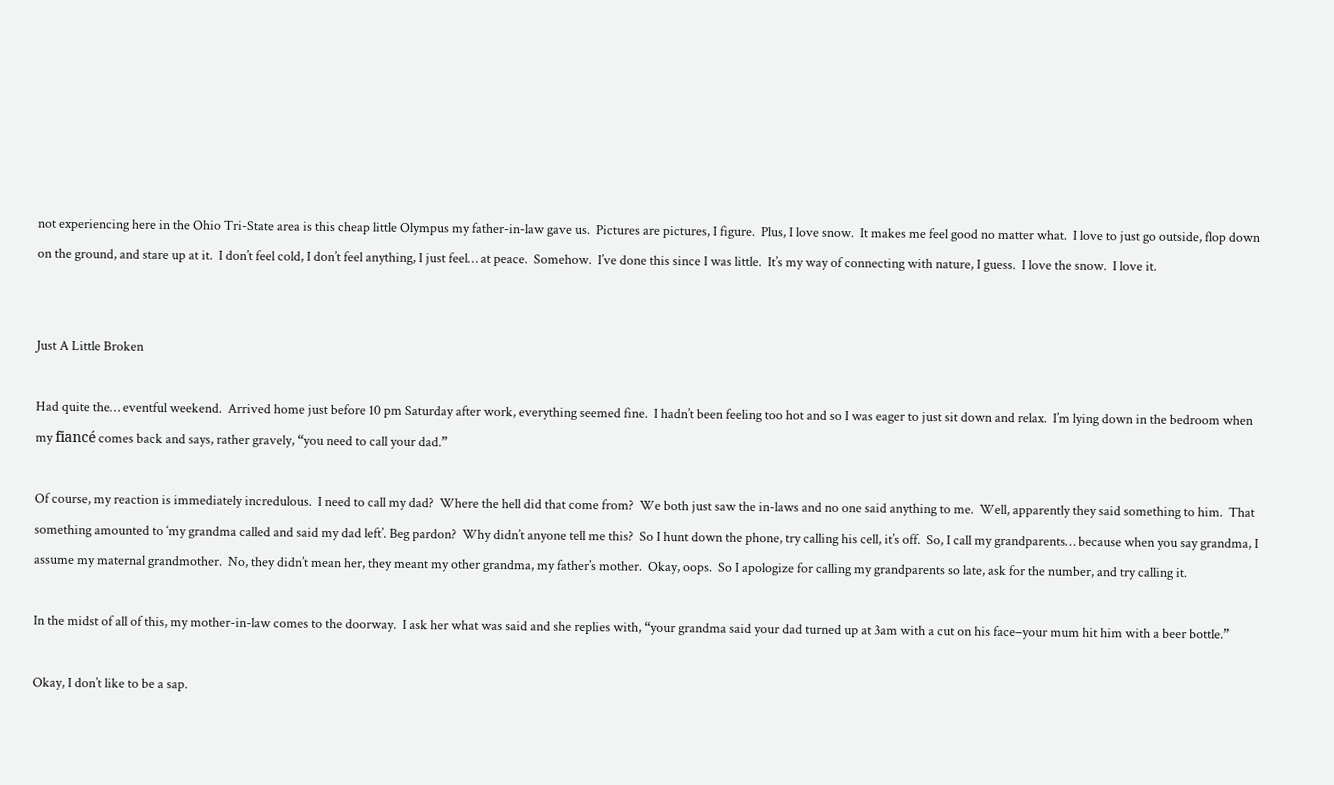not experiencing here in the Ohio Tri-State area is this cheap little Olympus my father-in-law gave us.  Pictures are pictures, I figure.  Plus, I love snow.  It makes me feel good no matter what.  I love to just go outside, flop down on the ground, and stare up at it.  I don’t feel cold, I don’t feel anything, I just feel… at peace.  Somehow.  I’ve done this since I was little.  It’s my way of connecting with nature, I guess.  I love the snow.  I love it.


Just A Little Broken

Had quite the… eventful weekend.  Arrived home just before 10 pm Saturday after work, everything seemed fine.  I hadn’t been feeling too hot and so I was eager to just sit down and relax.  I’m lying down in the bedroom when my fiancé comes back and says, rather gravely, “you need to call your dad.”

Of course, my reaction is immediately incredulous.  I need to call my dad?  Where the hell did that come from?  We both just saw the in-laws and no one said anything to me.  Well, apparently they said something to him.  That something amounted to ‘my grandma called and said my dad left’. Beg pardon?  Why didn’t anyone tell me this?  So I hunt down the phone, try calling his cell, it’s off.  So, I call my grandparents… because when you say grandma, I assume my maternal grandmother.  No, they didn’t mean her, they meant my other grandma, my father’s mother.  Okay, oops.  So I apologize for calling my grandparents so late, ask for the number, and try calling it.

In the midst of all of this, my mother-in-law comes to the doorway.  I ask her what was said and she replies with, “your grandma said your dad turned up at 3am with a cut on his face–your mum hit him with a beer bottle.”

Okay, I don’t like to be a sap.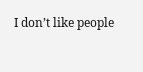I don’t like people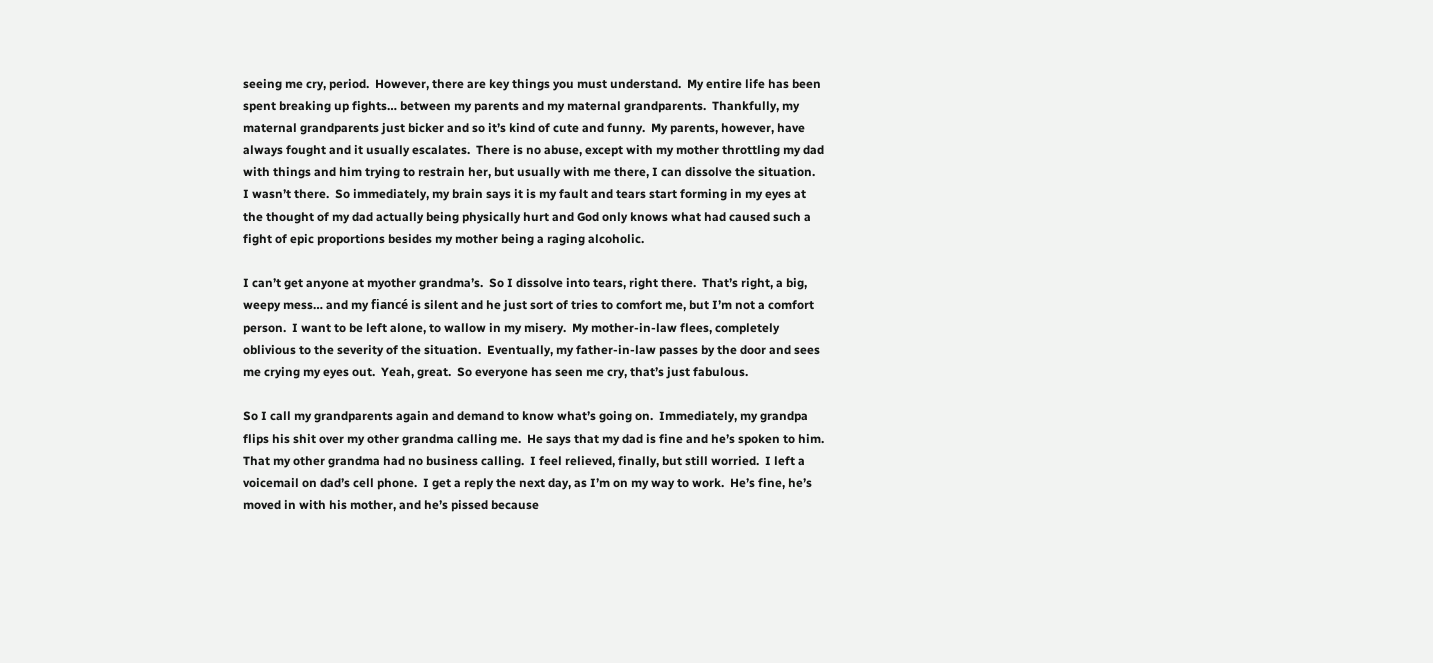seeing me cry, period.  However, there are key things you must understand.  My entire life has been spent breaking up fights… between my parents and my maternal grandparents.  Thankfully, my maternal grandparents just bicker and so it’s kind of cute and funny.  My parents, however, have always fought and it usually escalates.  There is no abuse, except with my mother throttling my dad with things and him trying to restrain her, but usually with me there, I can dissolve the situation.  I wasn’t there.  So immediately, my brain says it is my fault and tears start forming in my eyes at the thought of my dad actually being physically hurt and God only knows what had caused such a fight of epic proportions besides my mother being a raging alcoholic.

I can’t get anyone at myother grandma’s.  So I dissolve into tears, right there.  That’s right, a big, weepy mess… and my fiancé is silent and he just sort of tries to comfort me, but I’m not a comfort person.  I want to be left alone, to wallow in my misery.  My mother-in-law flees, completely oblivious to the severity of the situation.  Eventually, my father-in-law passes by the door and sees me crying my eyes out.  Yeah, great.  So everyone has seen me cry, that’s just fabulous.

So I call my grandparents again and demand to know what’s going on.  Immediately, my grandpa flips his shit over my other grandma calling me.  He says that my dad is fine and he’s spoken to him.  That my other grandma had no business calling.  I feel relieved, finally, but still worried.  I left a voicemail on dad’s cell phone.  I get a reply the next day, as I’m on my way to work.  He’s fine, he’s moved in with his mother, and he’s pissed because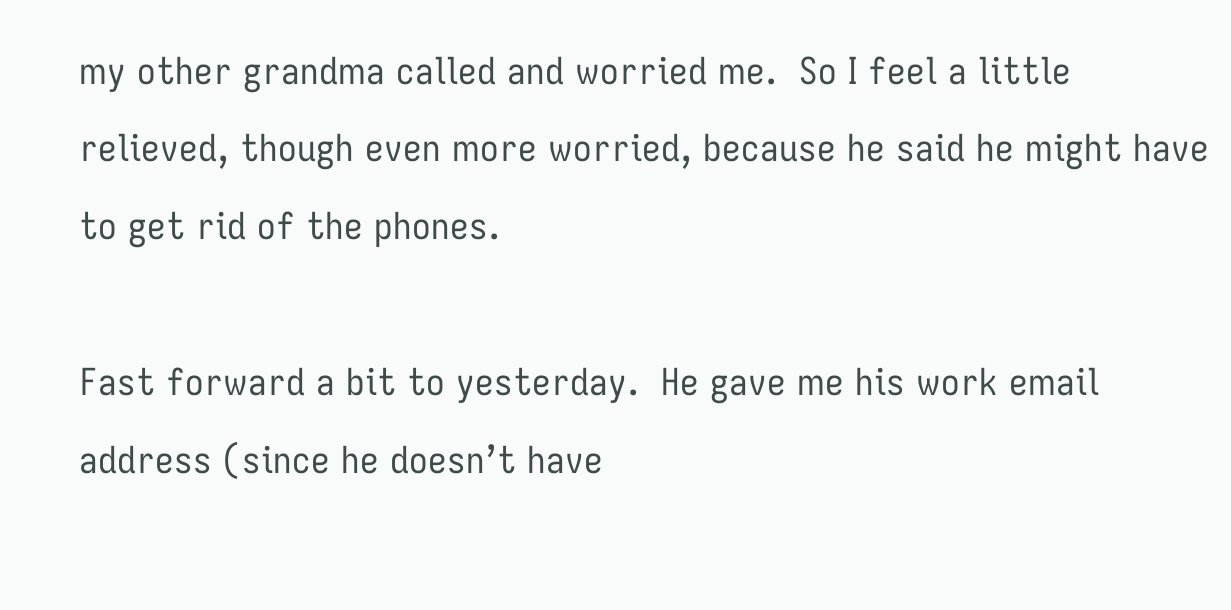my other grandma called and worried me.  So I feel a little relieved, though even more worried, because he said he might have to get rid of the phones.

Fast forward a bit to yesterday.  He gave me his work email address (since he doesn’t have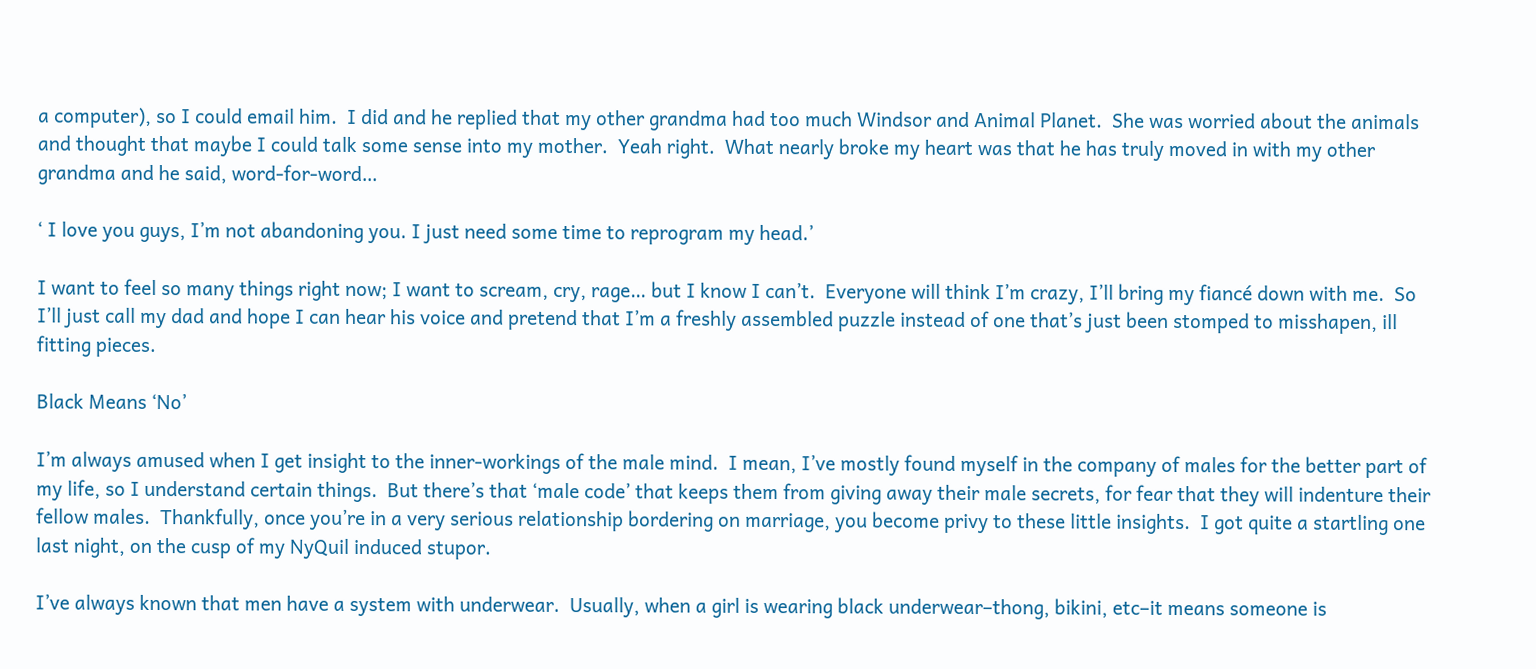a computer), so I could email him.  I did and he replied that my other grandma had too much Windsor and Animal Planet.  She was worried about the animals and thought that maybe I could talk some sense into my mother.  Yeah right.  What nearly broke my heart was that he has truly moved in with my other grandma and he said, word-for-word…

‘ I love you guys, I’m not abandoning you. I just need some time to reprogram my head.’

I want to feel so many things right now; I want to scream, cry, rage… but I know I can’t.  Everyone will think I’m crazy, I’ll bring my fiancé down with me.  So I’ll just call my dad and hope I can hear his voice and pretend that I’m a freshly assembled puzzle instead of one that’s just been stomped to misshapen, ill fitting pieces.

Black Means ‘No’

I’m always amused when I get insight to the inner-workings of the male mind.  I mean, I’ve mostly found myself in the company of males for the better part of my life, so I understand certain things.  But there’s that ‘male code’ that keeps them from giving away their male secrets, for fear that they will indenture their fellow males.  Thankfully, once you’re in a very serious relationship bordering on marriage, you become privy to these little insights.  I got quite a startling one last night, on the cusp of my NyQuil induced stupor.

I’ve always known that men have a system with underwear.  Usually, when a girl is wearing black underwear–thong, bikini, etc–it means someone is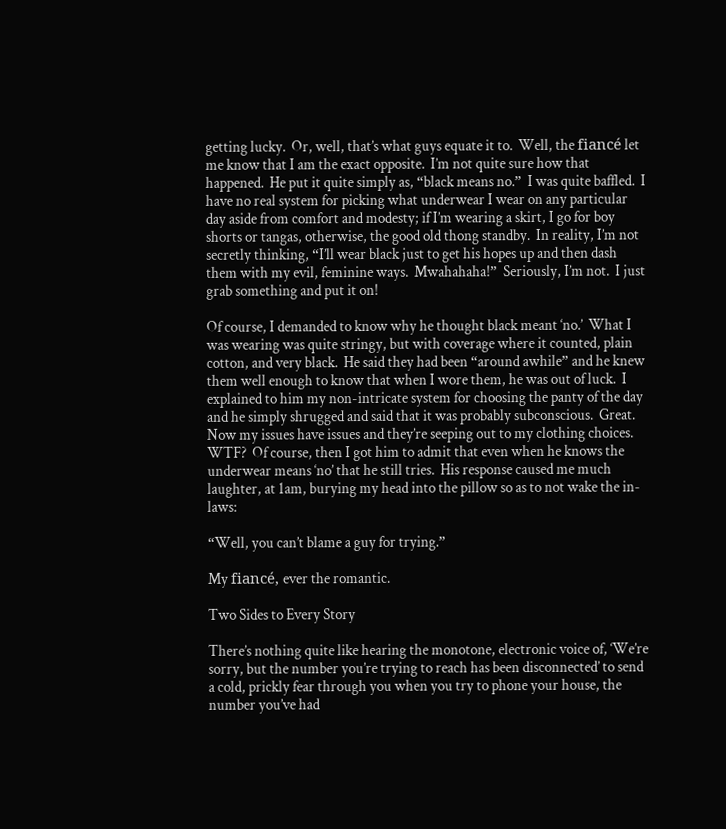getting lucky.  Or, well, that’s what guys equate it to.  Well, the fiancé let me know that I am the exact opposite.  I’m not quite sure how that happened.  He put it quite simply as, “black means no.”  I was quite baffled.  I have no real system for picking what underwear I wear on any particular day aside from comfort and modesty; if I’m wearing a skirt, I go for boy shorts or tangas, otherwise, the good old thong standby.  In reality, I’m not secretly thinking, “I’ll wear black just to get his hopes up and then dash them with my evil, feminine ways.  Mwahahaha!”  Seriously, I’m not.  I just grab something and put it on!

Of course, I demanded to know why he thought black meant ‘no.’  What I was wearing was quite stringy, but with coverage where it counted, plain cotton, and very black.  He said they had been “around awhile” and he knew them well enough to know that when I wore them, he was out of luck.  I explained to him my non-intricate system for choosing the panty of the day and he simply shrugged and said that it was probably subconscious.  Great.  Now my issues have issues and they’re seeping out to my clothing choices.  WTF?  Of course, then I got him to admit that even when he knows the underwear means ‘no’ that he still tries.  His response caused me much laughter, at 1am, burying my head into the pillow so as to not wake the in-laws:

“Well, you can’t blame a guy for trying.”

My fiancé, ever the romantic.

Two Sides to Every Story

There’s nothing quite like hearing the monotone, electronic voice of, ‘We’re sorry, but the number you’re trying to reach has been disconnected’ to send a cold, prickly fear through you when you try to phone your house, the number you’ve had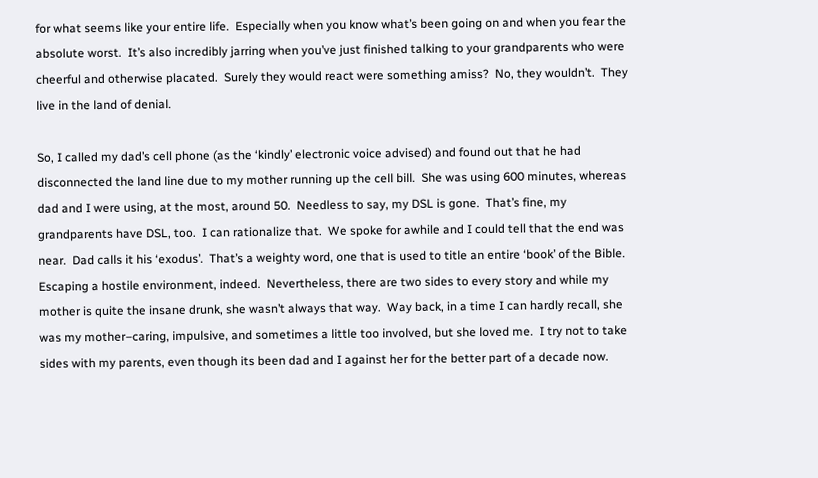for what seems like your entire life.  Especially when you know what’s been going on and when you fear the absolute worst.  It’s also incredibly jarring when you’ve just finished talking to your grandparents who were cheerful and otherwise placated.  Surely they would react were something amiss?  No, they wouldn’t.  They live in the land of denial.

So, I called my dad’s cell phone (as the ‘kindly’ electronic voice advised) and found out that he had disconnected the land line due to my mother running up the cell bill.  She was using 600 minutes, whereas dad and I were using, at the most, around 50.  Needless to say, my DSL is gone.  That’s fine, my grandparents have DSL, too.  I can rationalize that.  We spoke for awhile and I could tell that the end was near.  Dad calls it his ‘exodus’.  That’s a weighty word, one that is used to title an entire ‘book’ of the Bible.  Escaping a hostile environment, indeed.  Nevertheless, there are two sides to every story and while my mother is quite the insane drunk, she wasn’t always that way.  Way back, in a time I can hardly recall, she was my mother–caring, impulsive, and sometimes a little too involved, but she loved me.  I try not to take sides with my parents, even though its been dad and I against her for the better part of a decade now.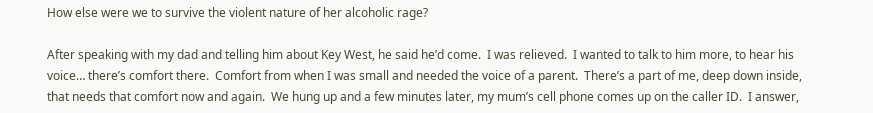How else were we to survive the violent nature of her alcoholic rage?

After speaking with my dad and telling him about Key West, he said he’d come.  I was relieved.  I wanted to talk to him more, to hear his voice… there’s comfort there.  Comfort from when I was small and needed the voice of a parent.  There’s a part of me, deep down inside, that needs that comfort now and again.  We hung up and a few minutes later, my mum’s cell phone comes up on the caller ID.  I answer,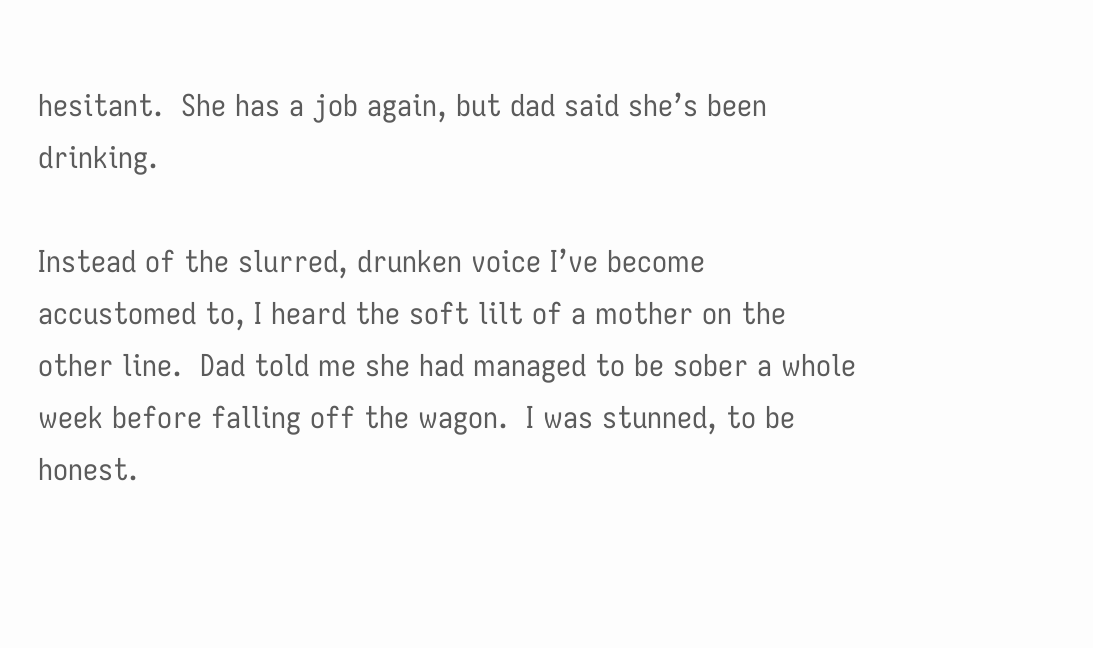hesitant.  She has a job again, but dad said she’s been drinking.

Instead of the slurred, drunken voice I’ve become accustomed to, I heard the soft lilt of a mother on the other line.  Dad told me she had managed to be sober a whole week before falling off the wagon.  I was stunned, to be honest.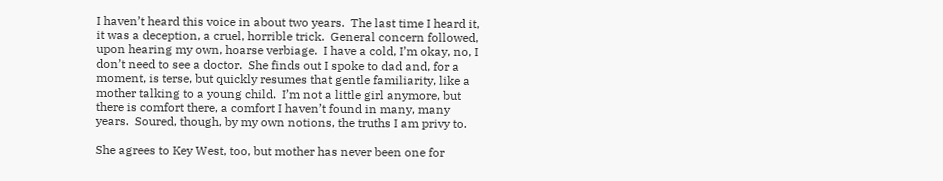I haven’t heard this voice in about two years.  The last time I heard it, it was a deception, a cruel, horrible trick.  General concern followed, upon hearing my own, hoarse verbiage.  I have a cold, I’m okay, no, I don’t need to see a doctor.  She finds out I spoke to dad and, for a moment, is terse, but quickly resumes that gentle familiarity, like a mother talking to a young child.  I’m not a little girl anymore, but there is comfort there, a comfort I haven’t found in many, many years.  Soured, though, by my own notions, the truths I am privy to.

She agrees to Key West, too, but mother has never been one for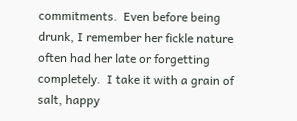commitments.  Even before being drunk, I remember her fickle nature often had her late or forgetting completely.  I take it with a grain of salt, happy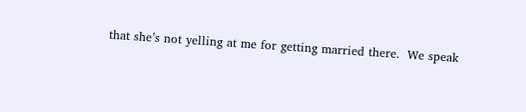that she’s not yelling at me for getting married there.  We speak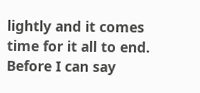lightly and it comes time for it all to end.  Before I can say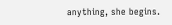anything, she begins.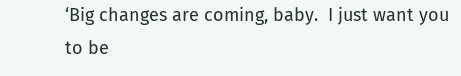‘Big changes are coming, baby.  I just want you to be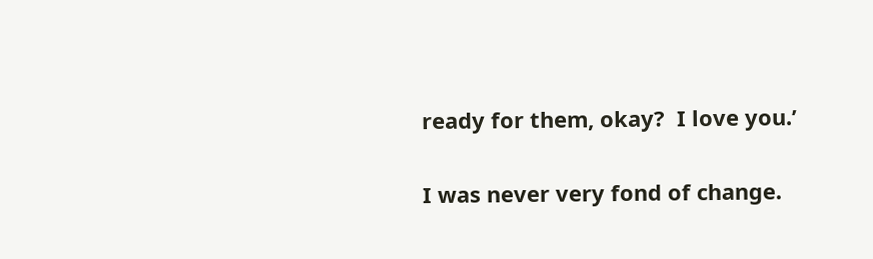ready for them, okay?  I love you.’

I was never very fond of change.